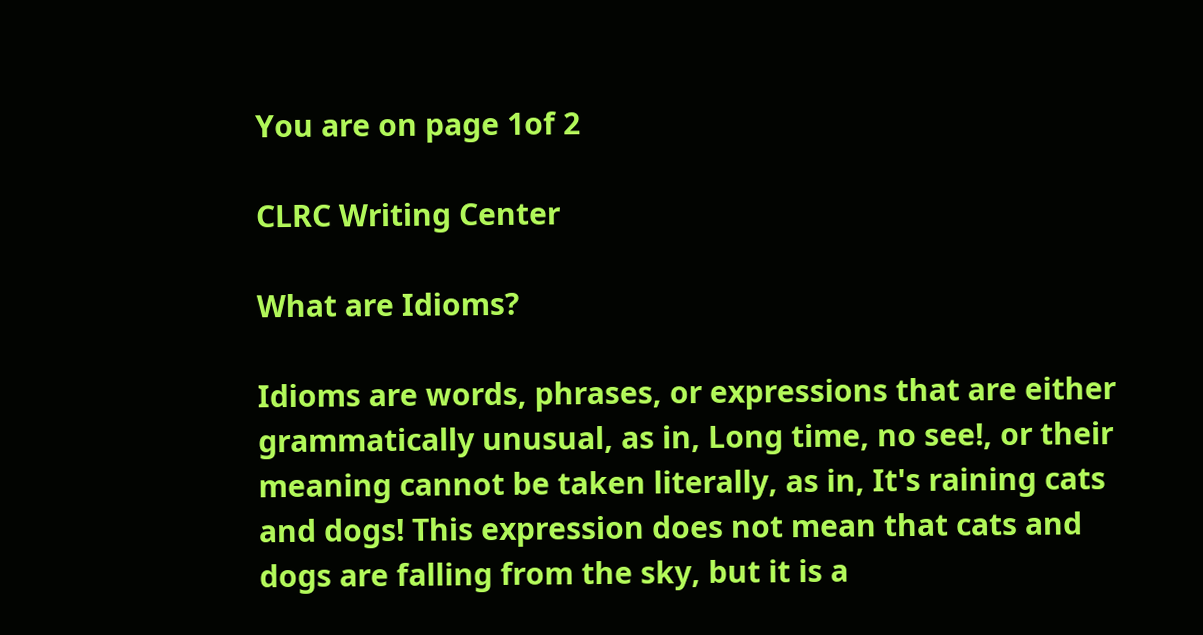You are on page 1of 2

CLRC Writing Center

What are Idioms?

Idioms are words, phrases, or expressions that are either grammatically unusual, as in, Long time, no see!, or their meaning cannot be taken literally, as in, It's raining cats and dogs! This expression does not mean that cats and dogs are falling from the sky, but it is a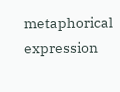metaphorical expression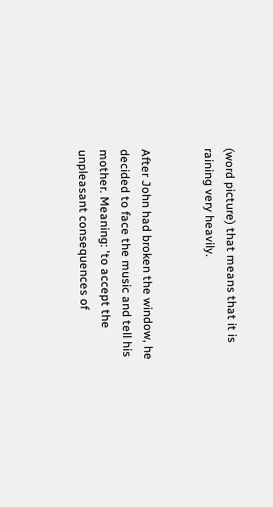(word picture) that means that it is raining very heavily.


After John had broken the window, he decided to face the music and tell his mother. Meaning: 'to accept the unpleasant consequences of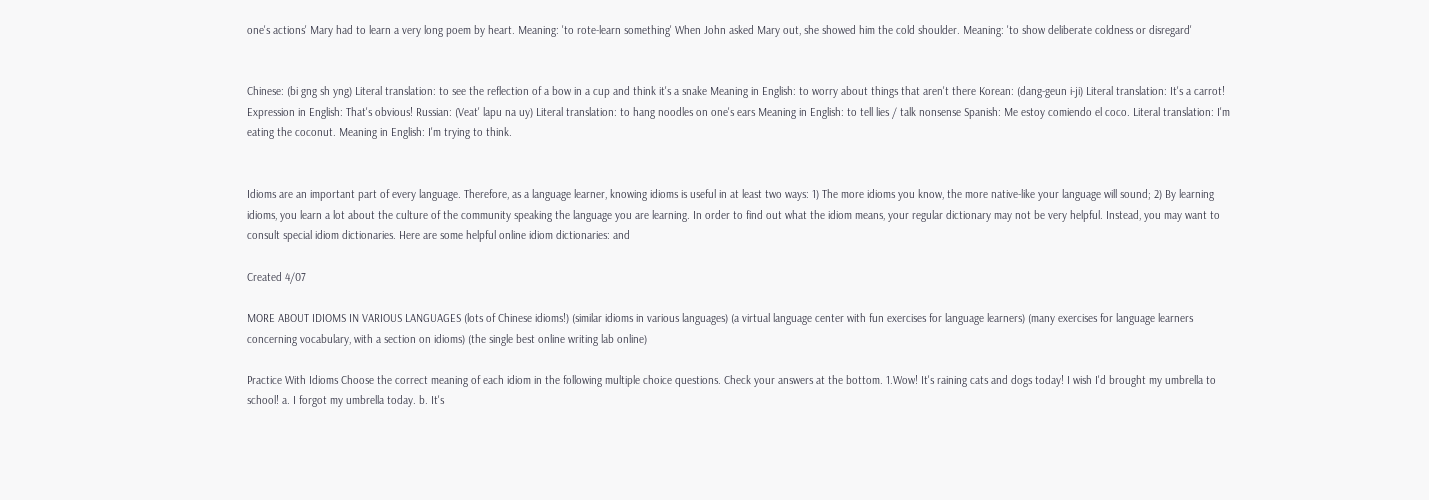one's actions' Mary had to learn a very long poem by heart. Meaning: 'to rote-learn something' When John asked Mary out, she showed him the cold shoulder. Meaning: 'to show deliberate coldness or disregard'


Chinese: (bi gng sh yng) Literal translation: to see the reflection of a bow in a cup and think it's a snake Meaning in English: to worry about things that aren't there Korean: (dang-geun i-ji) Literal translation: It's a carrot! Expression in English: That's obvious! Russian: (Veat' lapu na uy) Literal translation: to hang noodles on one's ears Meaning in English: to tell lies / talk nonsense Spanish: Me estoy comiendo el coco. Literal translation: I'm eating the coconut. Meaning in English: I'm trying to think.


Idioms are an important part of every language. Therefore, as a language learner, knowing idioms is useful in at least two ways: 1) The more idioms you know, the more native-like your language will sound; 2) By learning idioms, you learn a lot about the culture of the community speaking the language you are learning. In order to find out what the idiom means, your regular dictionary may not be very helpful. Instead, you may want to consult special idiom dictionaries. Here are some helpful online idiom dictionaries: and

Created 4/07

MORE ABOUT IDIOMS IN VARIOUS LANGUAGES (lots of Chinese idioms!) (similar idioms in various languages) (a virtual language center with fun exercises for language learners) (many exercises for language learners concerning vocabulary, with a section on idioms) (the single best online writing lab online)

Practice With Idioms Choose the correct meaning of each idiom in the following multiple choice questions. Check your answers at the bottom. 1.Wow! It's raining cats and dogs today! I wish I'd brought my umbrella to school! a. I forgot my umbrella today. b. It's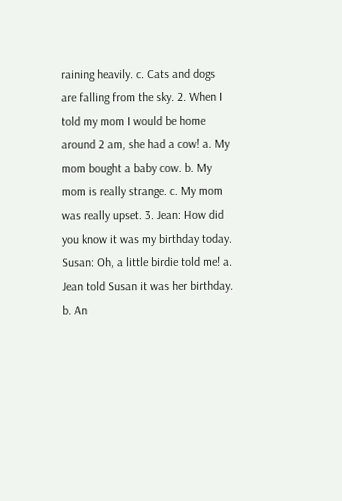raining heavily. c. Cats and dogs are falling from the sky. 2. When I told my mom I would be home around 2 am, she had a cow! a. My mom bought a baby cow. b. My mom is really strange. c. My mom was really upset. 3. Jean: How did you know it was my birthday today. Susan: Oh, a little birdie told me! a. Jean told Susan it was her birthday. b. An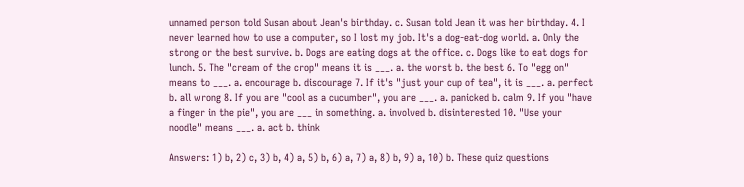unnamed person told Susan about Jean's birthday. c. Susan told Jean it was her birthday. 4. I never learned how to use a computer, so I lost my job. It's a dog-eat-dog world. a. Only the strong or the best survive. b. Dogs are eating dogs at the office. c. Dogs like to eat dogs for lunch. 5. The "cream of the crop" means it is ___. a. the worst b. the best 6. To "egg on" means to ___. a. encourage b. discourage 7. If it's "just your cup of tea", it is ___. a. perfect b. all wrong 8. If you are "cool as a cucumber", you are ___. a. panicked b. calm 9. If you "have a finger in the pie", you are ___ in something. a. involved b. disinterested 10. "Use your noodle" means ___. a. act b. think

Answers: 1) b, 2) c, 3) b, 4) a, 5) b, 6) a, 7) a, 8) b, 9) a, 10) b. These quiz questions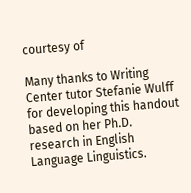courtesy of

Many thanks to Writing Center tutor Stefanie Wulff for developing this handout based on her Ph.D. research in English Language Linguistics.